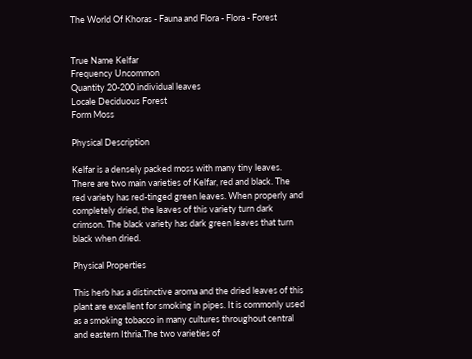The World Of Khoras - Fauna and Flora - Flora - Forest


True Name Kelfar
Frequency Uncommon
Quantity 20-200 individual leaves
Locale Deciduous Forest
Form Moss

Physical Description

Kelfar is a densely packed moss with many tiny leaves. There are two main varieties of Kelfar, red and black. The red variety has red-tinged green leaves. When properly and completely dried, the leaves of this variety turn dark crimson. The black variety has dark green leaves that turn black when dried.

Physical Properties

This herb has a distinctive aroma and the dried leaves of this plant are excellent for smoking in pipes. It is commonly used as a smoking tobacco in many cultures throughout central and eastern Ithria.The two varieties of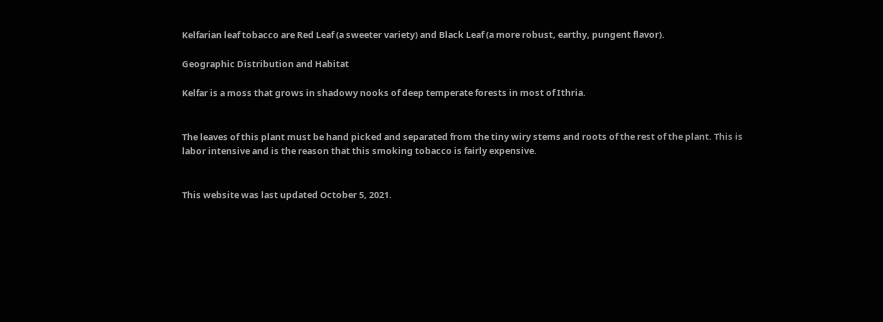Kelfarian leaf tobacco are Red Leaf (a sweeter variety) and Black Leaf (a more robust, earthy, pungent flavor).

Geographic Distribution and Habitat

Kelfar is a moss that grows in shadowy nooks of deep temperate forests in most of Ithria.


The leaves of this plant must be hand picked and separated from the tiny wiry stems and roots of the rest of the plant. This is labor intensive and is the reason that this smoking tobacco is fairly expensive.


This website was last updated October 5, 2021.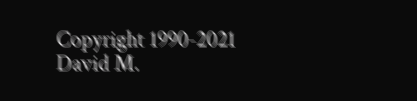Copyright 1990-2021 David M.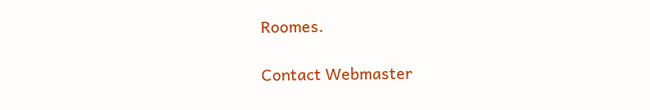Roomes.

Contact Webmaster